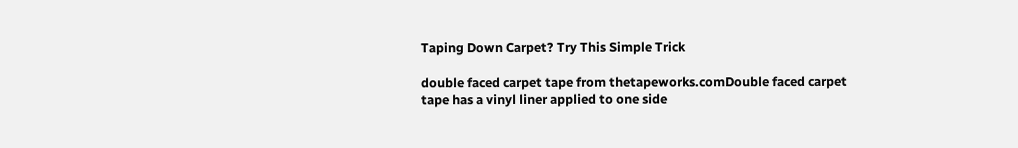Taping Down Carpet? Try This Simple Trick

double faced carpet tape from thetapeworks.comDouble faced carpet tape has a vinyl liner applied to one side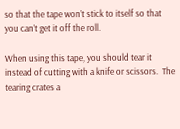so that the tape won’t stick to itself so that you can’t get it off the roll.

When using this tape, you should tear it instead of cutting with a knife or scissors.  The tearing crates a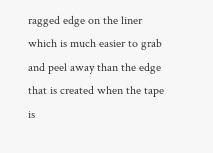ragged edge on the liner which is much easier to grab and peel away than the edge that is created when the tape is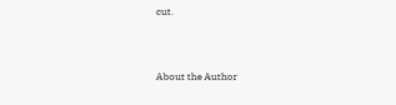cut.




About the Author